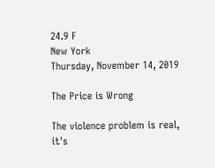24.9 F
New York
Thursday, November 14, 2019

The Price is Wrong

The violence problem is real, it's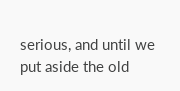serious, and until we put aside the old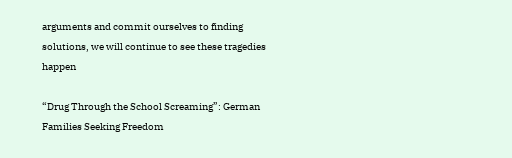arguments and commit ourselves to finding solutions, we will continue to see these tragedies happen

“Drug Through the School Screaming”: German Families Seeking Freedom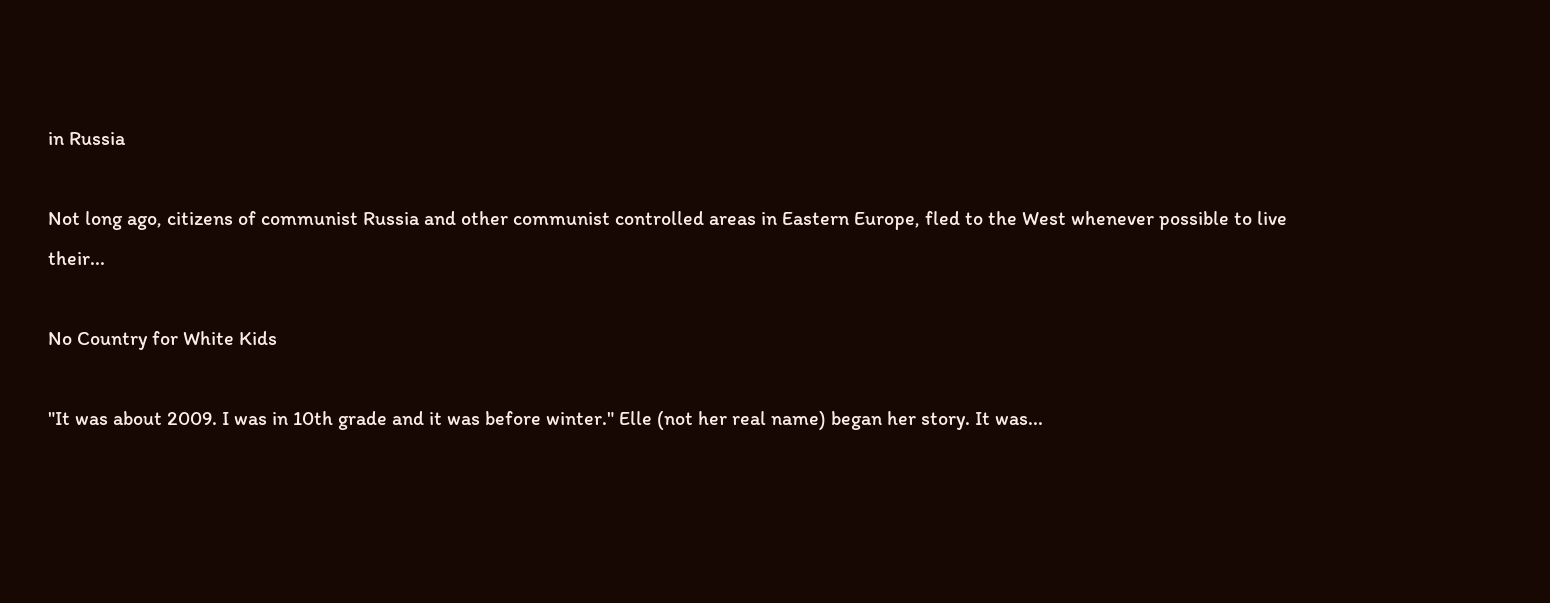in Russia

Not long ago, citizens of communist Russia and other communist controlled areas in Eastern Europe, fled to the West whenever possible to live their...

No Country for White Kids

"It was about 2009. I was in 10th grade and it was before winter." Elle (not her real name) began her story. It was...